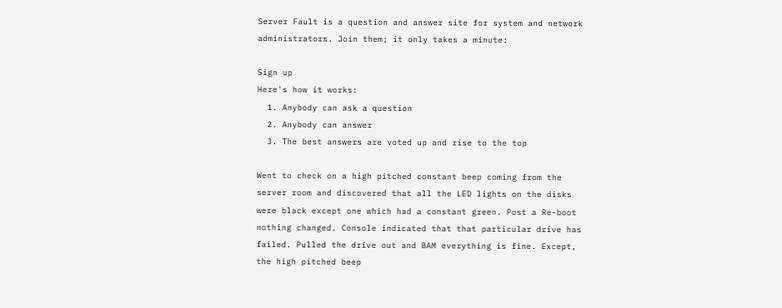Server Fault is a question and answer site for system and network administrators. Join them; it only takes a minute:

Sign up
Here's how it works:
  1. Anybody can ask a question
  2. Anybody can answer
  3. The best answers are voted up and rise to the top

Went to check on a high pitched constant beep coming from the server room and discovered that all the LED lights on the disks were black except one which had a constant green. Post a Re-boot nothing changed. Console indicated that that particular drive has failed. Pulled the drive out and BAM everything is fine. Except, the high pitched beep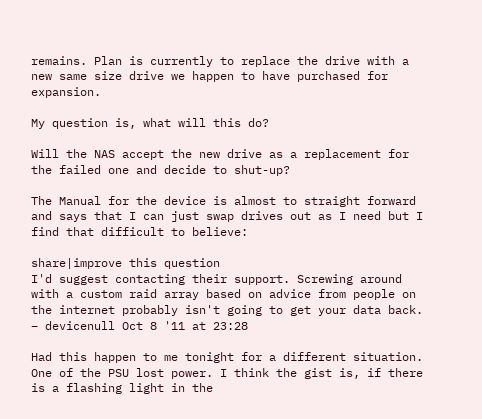remains. Plan is currently to replace the drive with a new same size drive we happen to have purchased for expansion.

My question is, what will this do?

Will the NAS accept the new drive as a replacement for the failed one and decide to shut-up?

The Manual for the device is almost to straight forward and says that I can just swap drives out as I need but I find that difficult to believe:

share|improve this question
I'd suggest contacting their support. Screwing around with a custom raid array based on advice from people on the internet probably isn't going to get your data back. – devicenull Oct 8 '11 at 23:28

Had this happen to me tonight for a different situation. One of the PSU lost power. I think the gist is, if there is a flashing light in the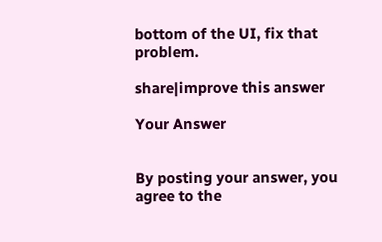bottom of the UI, fix that problem.

share|improve this answer

Your Answer


By posting your answer, you agree to the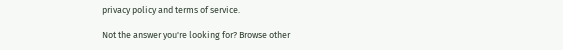privacy policy and terms of service.

Not the answer you're looking for? Browse other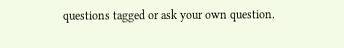questions tagged or ask your own question.